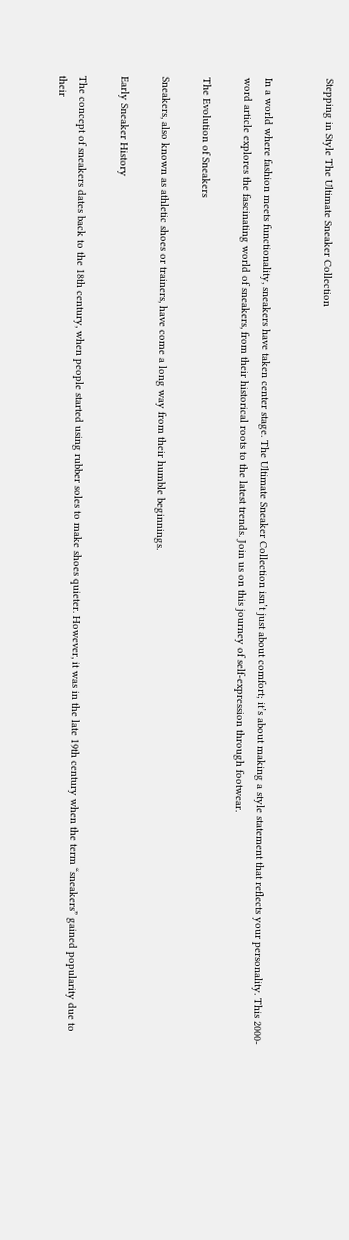Stepping in Style The Ultimate Sneaker Collection


In a world where fashion meets functionality, sneakers have taken center stage. The Ultimate Sneaker Collection isn’t just about comfort; it’s about making a style statement that reflects your personality. This 2000-word article explores the fascinating world of sneakers, from their historical roots to the latest trends. Join us on this journey of self-expression through footwear.

The Evolution of Sneakers

Sneakers, also known as athletic shoes or trainers, have come a long way from their humble beginnings.

Early Sneaker History

The concept of sneakers dates back to the 18th century, when people started using rubber soles to make shoes quieter. However, it was in the late 19th century when the term “sneakers” gained popularity due to their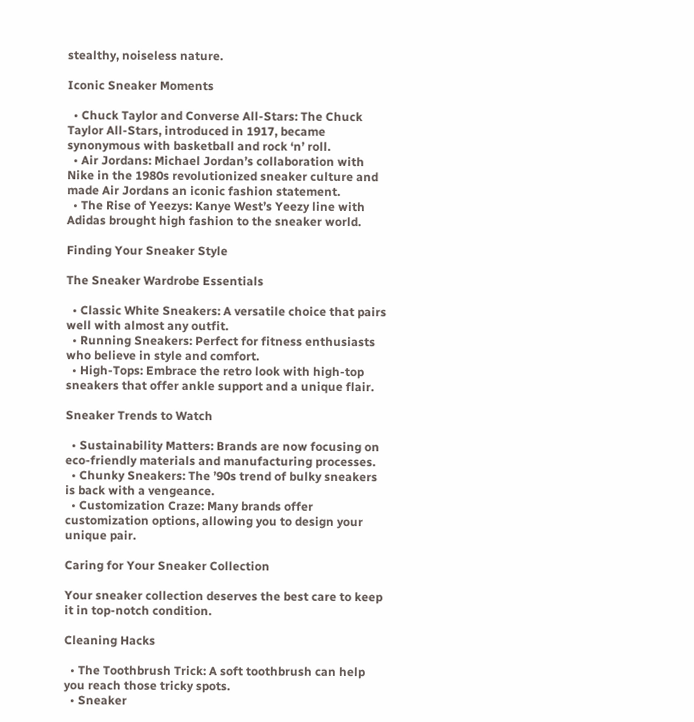stealthy, noiseless nature.

Iconic Sneaker Moments

  • Chuck Taylor and Converse All-Stars: The Chuck Taylor All-Stars, introduced in 1917, became synonymous with basketball and rock ‘n’ roll.
  • Air Jordans: Michael Jordan’s collaboration with Nike in the 1980s revolutionized sneaker culture and made Air Jordans an iconic fashion statement.
  • The Rise of Yeezys: Kanye West’s Yeezy line with Adidas brought high fashion to the sneaker world.

Finding Your Sneaker Style

The Sneaker Wardrobe Essentials

  • Classic White Sneakers: A versatile choice that pairs well with almost any outfit.
  • Running Sneakers: Perfect for fitness enthusiasts who believe in style and comfort.
  • High-Tops: Embrace the retro look with high-top sneakers that offer ankle support and a unique flair.

Sneaker Trends to Watch

  • Sustainability Matters: Brands are now focusing on eco-friendly materials and manufacturing processes.
  • Chunky Sneakers: The ’90s trend of bulky sneakers is back with a vengeance.
  • Customization Craze: Many brands offer customization options, allowing you to design your unique pair.

Caring for Your Sneaker Collection

Your sneaker collection deserves the best care to keep it in top-notch condition.

Cleaning Hacks

  • The Toothbrush Trick: A soft toothbrush can help you reach those tricky spots.
  • Sneaker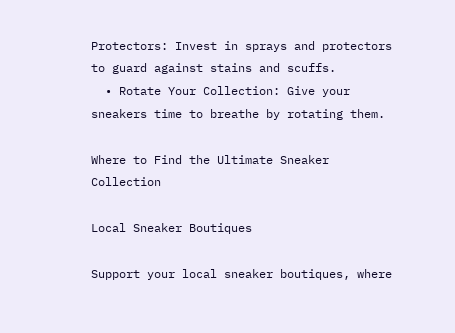Protectors: Invest in sprays and protectors to guard against stains and scuffs.
  • Rotate Your Collection: Give your sneakers time to breathe by rotating them.

Where to Find the Ultimate Sneaker Collection

Local Sneaker Boutiques

Support your local sneaker boutiques, where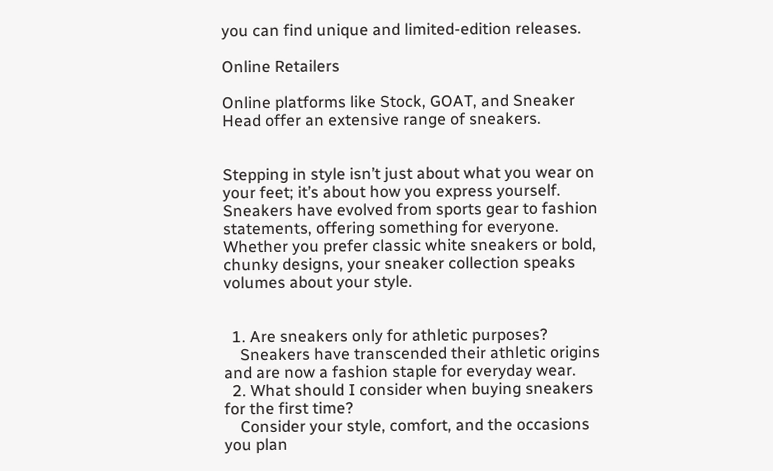you can find unique and limited-edition releases.

Online Retailers

Online platforms like Stock, GOAT, and Sneaker Head offer an extensive range of sneakers.


Stepping in style isn’t just about what you wear on your feet; it’s about how you express yourself. Sneakers have evolved from sports gear to fashion statements, offering something for everyone. Whether you prefer classic white sneakers or bold, chunky designs, your sneaker collection speaks volumes about your style.


  1. Are sneakers only for athletic purposes?
    Sneakers have transcended their athletic origins and are now a fashion staple for everyday wear.
  2. What should I consider when buying sneakers for the first time?
    Consider your style, comfort, and the occasions you plan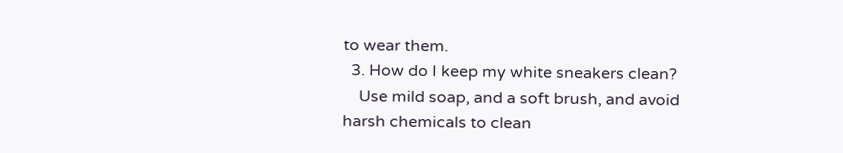to wear them.
  3. How do I keep my white sneakers clean?
    Use mild soap, and a soft brush, and avoid harsh chemicals to clean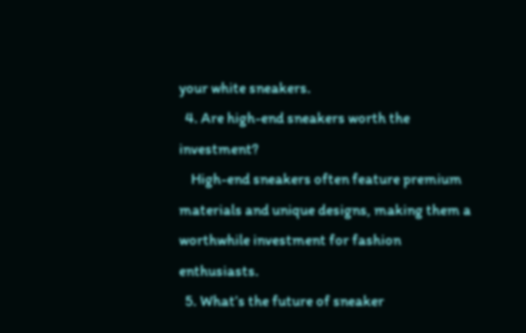your white sneakers.
  4. Are high-end sneakers worth the investment?
    High-end sneakers often feature premium materials and unique designs, making them a worthwhile investment for fashion enthusiasts.
  5. What’s the future of sneaker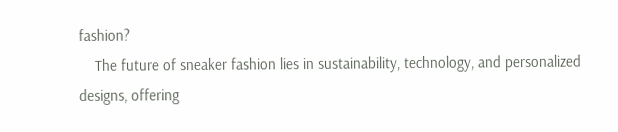fashion?
    The future of sneaker fashion lies in sustainability, technology, and personalized designs, offering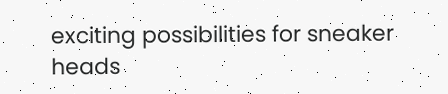exciting possibilities for sneaker heads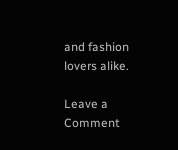and fashion lovers alike.

Leave a Comment